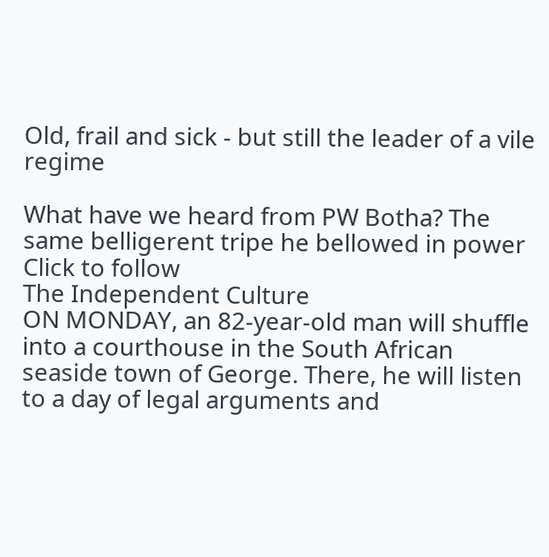Old, frail and sick - but still the leader of a vile regime

What have we heard from PW Botha? The same belligerent tripe he bellowed in power
Click to follow
The Independent Culture
ON MONDAY, an 82-year-old man will shuffle into a courthouse in the South African seaside town of George. There, he will listen to a day of legal arguments and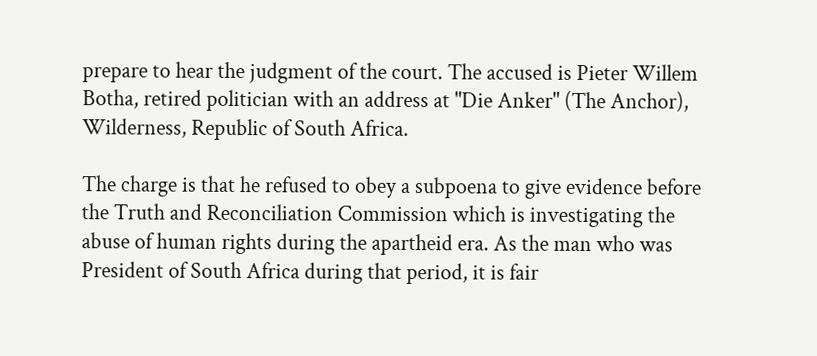prepare to hear the judgment of the court. The accused is Pieter Willem Botha, retired politician with an address at "Die Anker" (The Anchor), Wilderness, Republic of South Africa.

The charge is that he refused to obey a subpoena to give evidence before the Truth and Reconciliation Commission which is investigating the abuse of human rights during the apartheid era. As the man who was President of South Africa during that period, it is fair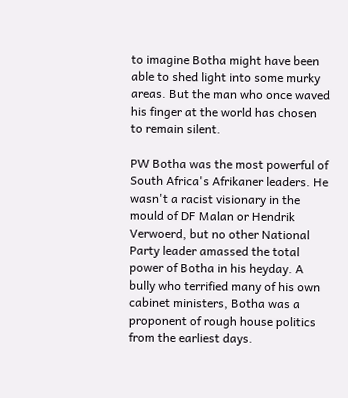to imagine Botha might have been able to shed light into some murky areas. But the man who once waved his finger at the world has chosen to remain silent.

PW Botha was the most powerful of South Africa's Afrikaner leaders. He wasn't a racist visionary in the mould of DF Malan or Hendrik Verwoerd, but no other National Party leader amassed the total power of Botha in his heyday. A bully who terrified many of his own cabinet ministers, Botha was a proponent of rough house politics from the earliest days.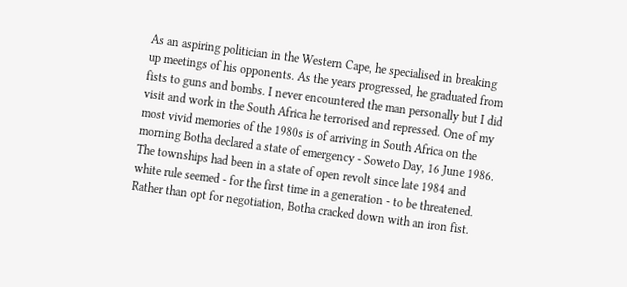As an aspiring politician in the Western Cape, he specialised in breaking up meetings of his opponents. As the years progressed, he graduated from fists to guns and bombs. I never encountered the man personally but I did visit and work in the South Africa he terrorised and repressed. One of my most vivid memories of the 1980s is of arriving in South Africa on the morning Botha declared a state of emergency - Soweto Day, 16 June 1986. The townships had been in a state of open revolt since late 1984 and white rule seemed - for the first time in a generation - to be threatened. Rather than opt for negotiation, Botha cracked down with an iron fist.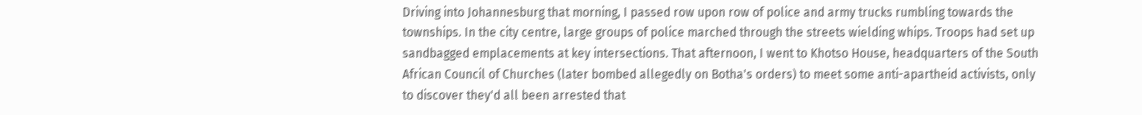Driving into Johannesburg that morning, I passed row upon row of police and army trucks rumbling towards the townships. In the city centre, large groups of police marched through the streets wielding whips. Troops had set up sandbagged emplacements at key intersections. That afternoon, I went to Khotso House, headquarters of the South African Council of Churches (later bombed allegedly on Botha's orders) to meet some anti-apartheid activists, only to discover they'd all been arrested that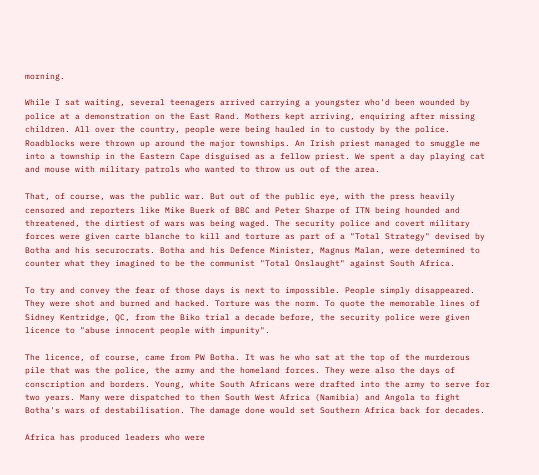morning.

While I sat waiting, several teenagers arrived carrying a youngster who'd been wounded by police at a demonstration on the East Rand. Mothers kept arriving, enquiring after missing children. All over the country, people were being hauled in to custody by the police. Roadblocks were thrown up around the major townships. An Irish priest managed to smuggle me into a township in the Eastern Cape disguised as a fellow priest. We spent a day playing cat and mouse with military patrols who wanted to throw us out of the area.

That, of course, was the public war. But out of the public eye, with the press heavily censored and reporters like Mike Buerk of BBC and Peter Sharpe of ITN being hounded and threatened, the dirtiest of wars was being waged. The security police and covert military forces were given carte blanche to kill and torture as part of a "Total Strategy" devised by Botha and his securocrats. Botha and his Defence Minister, Magnus Malan, were determined to counter what they imagined to be the communist "Total Onslaught" against South Africa.

To try and convey the fear of those days is next to impossible. People simply disappeared. They were shot and burned and hacked. Torture was the norm. To quote the memorable lines of Sidney Kentridge, QC, from the Biko trial a decade before, the security police were given licence to "abuse innocent people with impunity".

The licence, of course, came from PW Botha. It was he who sat at the top of the murderous pile that was the police, the army and the homeland forces. They were also the days of conscription and borders. Young, white South Africans were drafted into the army to serve for two years. Many were dispatched to then South West Africa (Namibia) and Angola to fight Botha's wars of destabilisation. The damage done would set Southern Africa back for decades.

Africa has produced leaders who were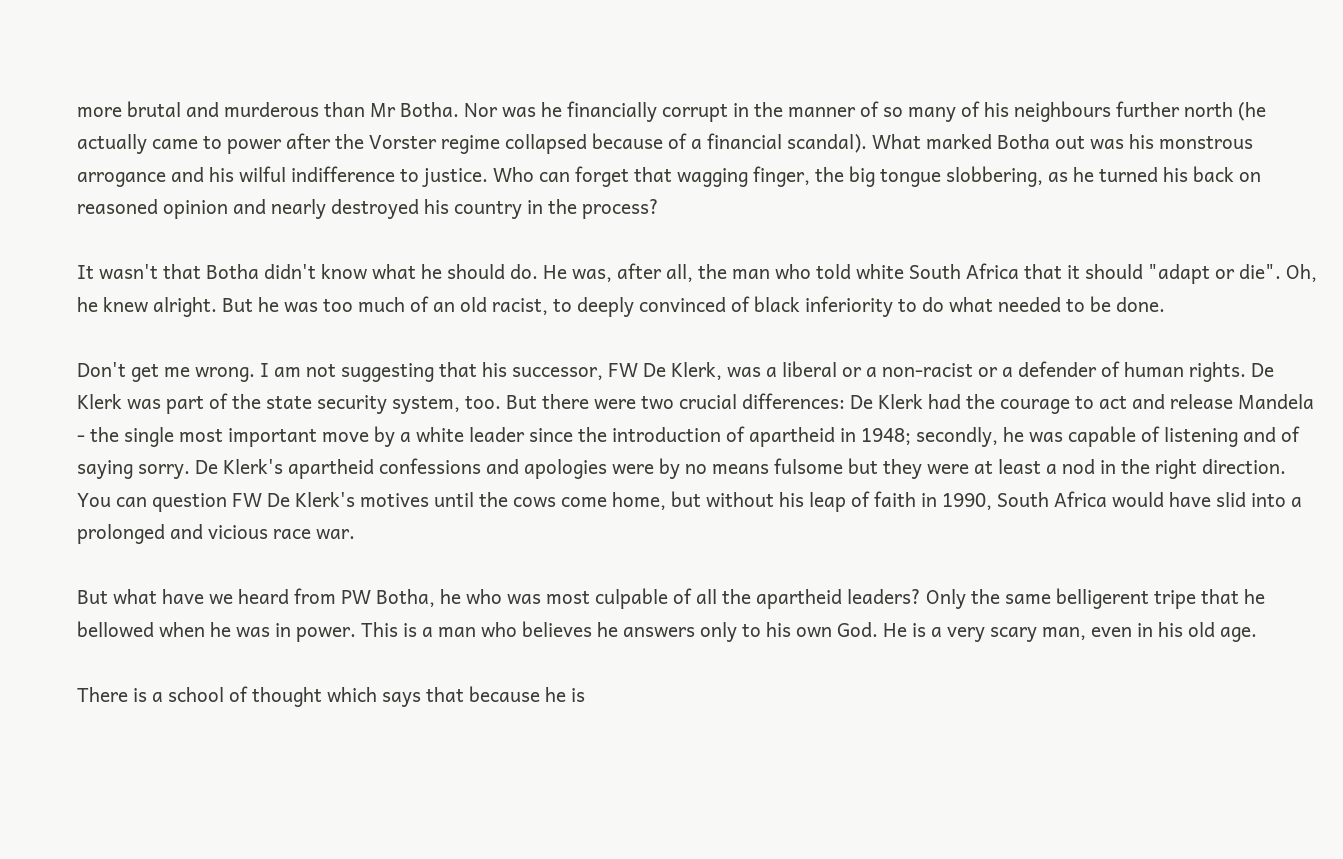more brutal and murderous than Mr Botha. Nor was he financially corrupt in the manner of so many of his neighbours further north (he actually came to power after the Vorster regime collapsed because of a financial scandal). What marked Botha out was his monstrous arrogance and his wilful indifference to justice. Who can forget that wagging finger, the big tongue slobbering, as he turned his back on reasoned opinion and nearly destroyed his country in the process?

It wasn't that Botha didn't know what he should do. He was, after all, the man who told white South Africa that it should "adapt or die". Oh, he knew alright. But he was too much of an old racist, to deeply convinced of black inferiority to do what needed to be done.

Don't get me wrong. I am not suggesting that his successor, FW De Klerk, was a liberal or a non-racist or a defender of human rights. De Klerk was part of the state security system, too. But there were two crucial differences: De Klerk had the courage to act and release Mandela - the single most important move by a white leader since the introduction of apartheid in 1948; secondly, he was capable of listening and of saying sorry. De Klerk's apartheid confessions and apologies were by no means fulsome but they were at least a nod in the right direction. You can question FW De Klerk's motives until the cows come home, but without his leap of faith in 1990, South Africa would have slid into a prolonged and vicious race war.

But what have we heard from PW Botha, he who was most culpable of all the apartheid leaders? Only the same belligerent tripe that he bellowed when he was in power. This is a man who believes he answers only to his own God. He is a very scary man, even in his old age.

There is a school of thought which says that because he is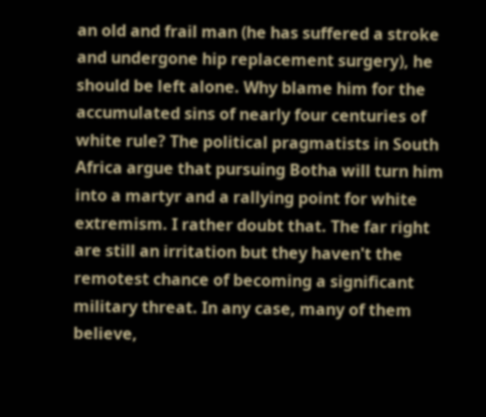an old and frail man (he has suffered a stroke and undergone hip replacement surgery), he should be left alone. Why blame him for the accumulated sins of nearly four centuries of white rule? The political pragmatists in South Africa argue that pursuing Botha will turn him into a martyr and a rallying point for white extremism. I rather doubt that. The far right are still an irritation but they haven't the remotest chance of becoming a significant military threat. In any case, many of them believe,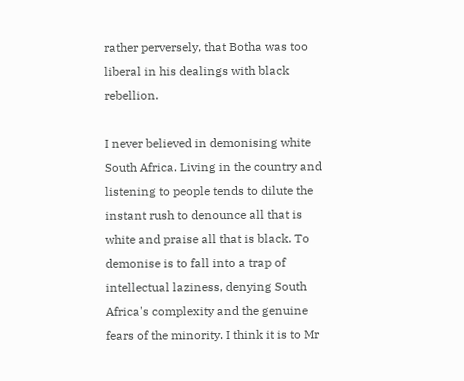rather perversely, that Botha was too liberal in his dealings with black rebellion.

I never believed in demonising white South Africa. Living in the country and listening to people tends to dilute the instant rush to denounce all that is white and praise all that is black. To demonise is to fall into a trap of intellectual laziness, denying South Africa's complexity and the genuine fears of the minority. I think it is to Mr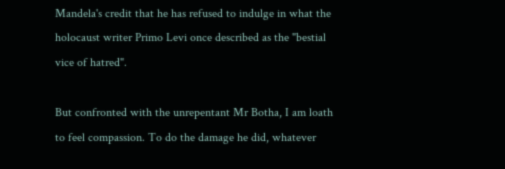Mandela's credit that he has refused to indulge in what the holocaust writer Primo Levi once described as the "bestial vice of hatred".

But confronted with the unrepentant Mr Botha, I am loath to feel compassion. To do the damage he did, whatever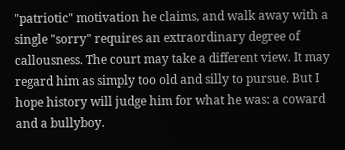"patriotic" motivation he claims, and walk away with a single "sorry" requires an extraordinary degree of callousness. The court may take a different view. It may regard him as simply too old and silly to pursue. But I hope history will judge him for what he was: a coward and a bullyboy.